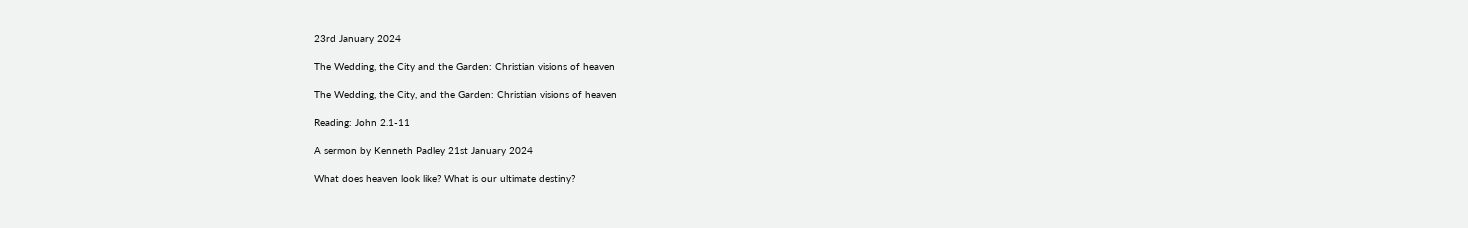23rd January 2024

The Wedding, the City and the Garden: Christian visions of heaven

The Wedding, the City, and the Garden: Christian visions of heaven

Reading: John 2.1-11

A sermon by Kenneth Padley 21st January 2024

What does heaven look like? What is our ultimate destiny?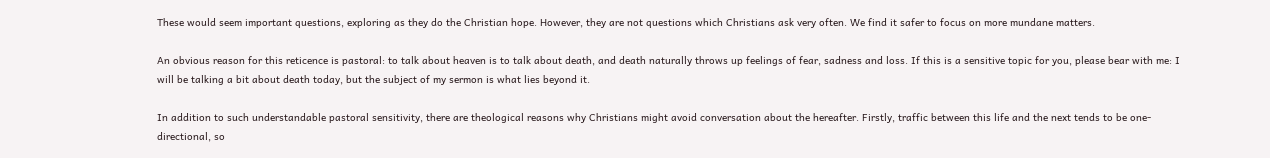These would seem important questions, exploring as they do the Christian hope. However, they are not questions which Christians ask very often. We find it safer to focus on more mundane matters.

An obvious reason for this reticence is pastoral: to talk about heaven is to talk about death, and death naturally throws up feelings of fear, sadness and loss. If this is a sensitive topic for you, please bear with me: I will be talking a bit about death today, but the subject of my sermon is what lies beyond it.

In addition to such understandable pastoral sensitivity, there are theological reasons why Christians might avoid conversation about the hereafter. Firstly, traffic between this life and the next tends to be one-directional, so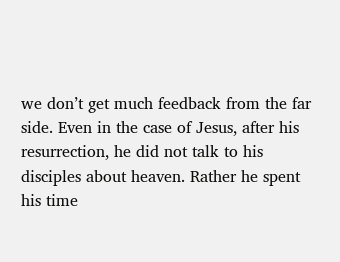we don’t get much feedback from the far side. Even in the case of Jesus, after his resurrection, he did not talk to his disciples about heaven. Rather he spent his time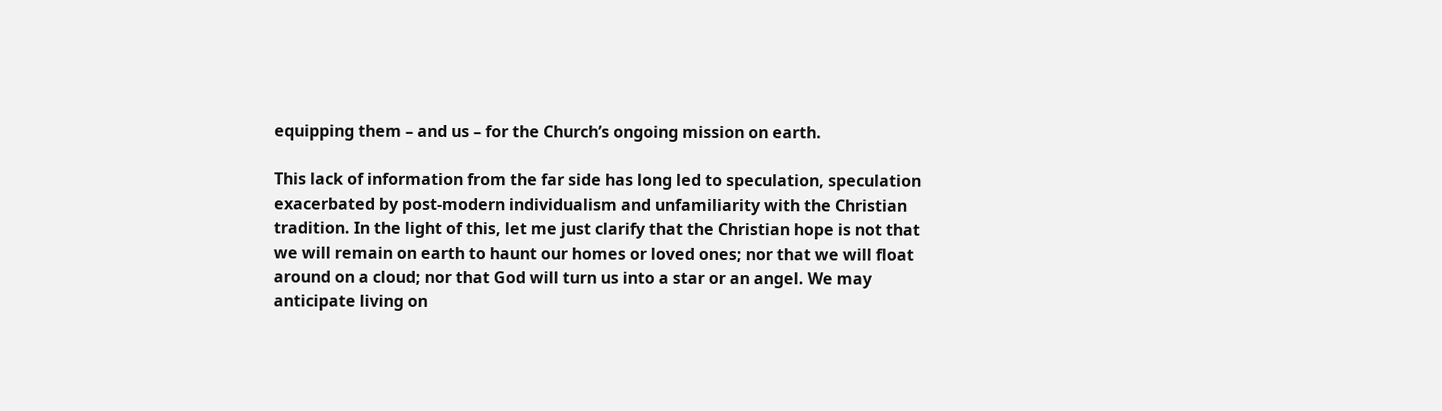equipping them – and us – for the Church’s ongoing mission on earth.

This lack of information from the far side has long led to speculation, speculation exacerbated by post-modern individualism and unfamiliarity with the Christian tradition. In the light of this, let me just clarify that the Christian hope is not that we will remain on earth to haunt our homes or loved ones; nor that we will float around on a cloud; nor that God will turn us into a star or an angel. We may anticipate living on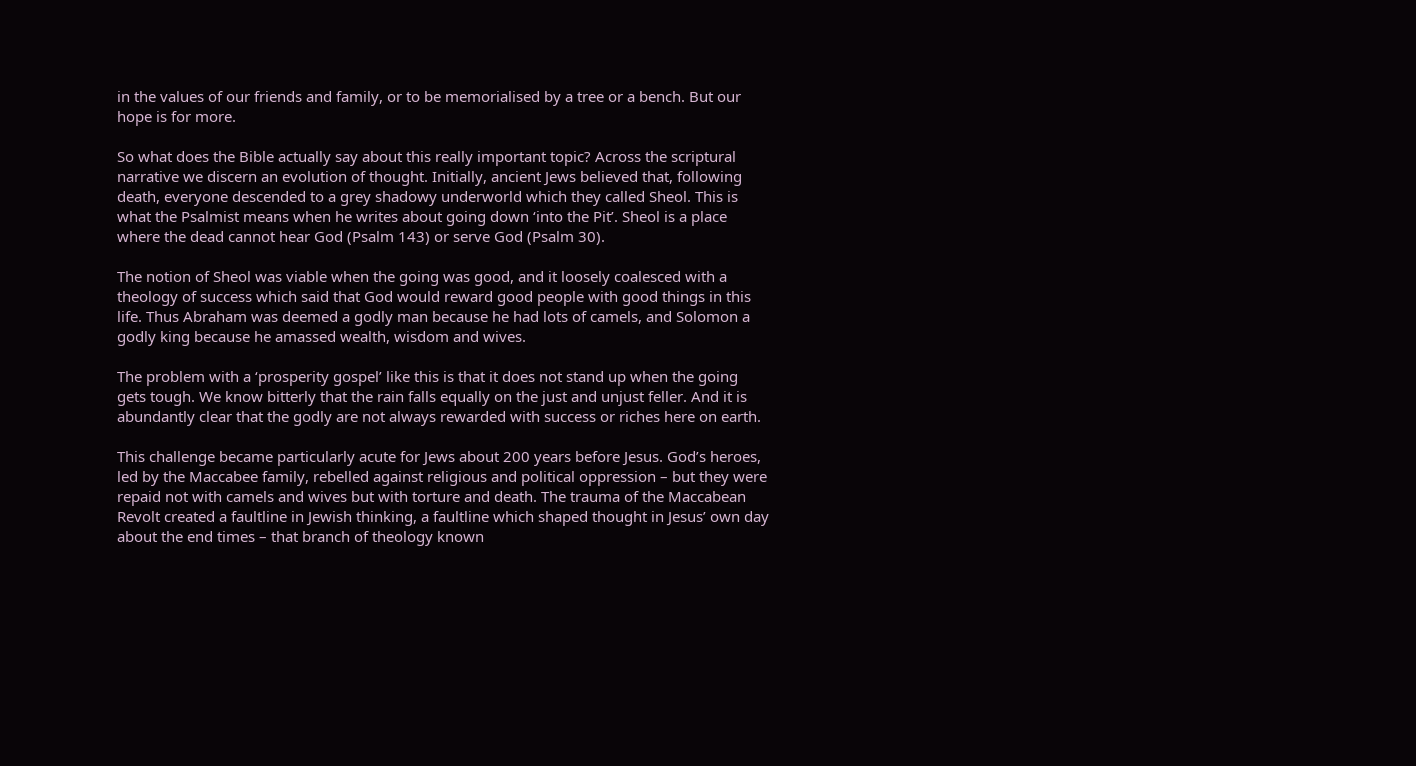in the values of our friends and family, or to be memorialised by a tree or a bench. But our hope is for more.

So what does the Bible actually say about this really important topic? Across the scriptural narrative we discern an evolution of thought. Initially, ancient Jews believed that, following death, everyone descended to a grey shadowy underworld which they called Sheol. This is what the Psalmist means when he writes about going down ‘into the Pit’. Sheol is a place where the dead cannot hear God (Psalm 143) or serve God (Psalm 30).

The notion of Sheol was viable when the going was good, and it loosely coalesced with a theology of success which said that God would reward good people with good things in this life. Thus Abraham was deemed a godly man because he had lots of camels, and Solomon a godly king because he amassed wealth, wisdom and wives.

The problem with a ‘prosperity gospel’ like this is that it does not stand up when the going gets tough. We know bitterly that the rain falls equally on the just and unjust feller. And it is abundantly clear that the godly are not always rewarded with success or riches here on earth.

This challenge became particularly acute for Jews about 200 years before Jesus. God’s heroes, led by the Maccabee family, rebelled against religious and political oppression – but they were repaid not with camels and wives but with torture and death. The trauma of the Maccabean Revolt created a faultline in Jewish thinking, a faultline which shaped thought in Jesus’ own day about the end times – that branch of theology known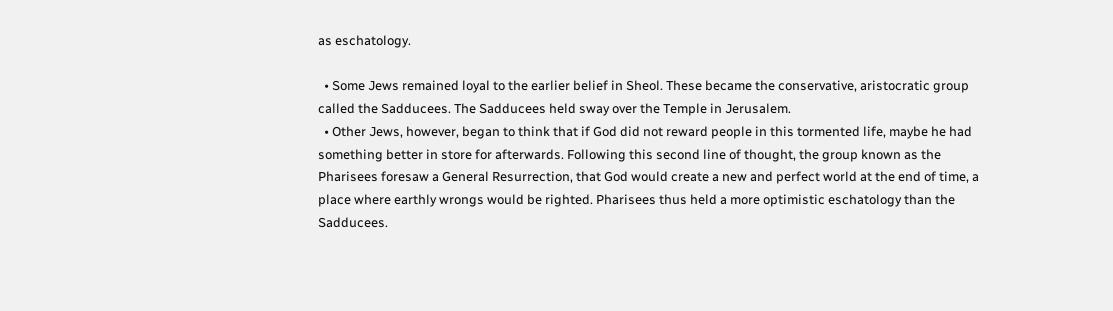as eschatology.

  • Some Jews remained loyal to the earlier belief in Sheol. These became the conservative, aristocratic group called the Sadducees. The Sadducees held sway over the Temple in Jerusalem.
  • Other Jews, however, began to think that if God did not reward people in this tormented life, maybe he had something better in store for afterwards. Following this second line of thought, the group known as the Pharisees foresaw a General Resurrection, that God would create a new and perfect world at the end of time, a place where earthly wrongs would be righted. Pharisees thus held a more optimistic eschatology than the Sadducees.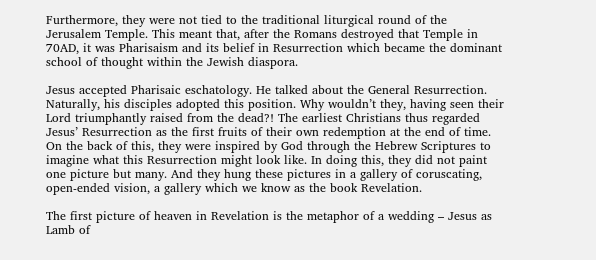Furthermore, they were not tied to the traditional liturgical round of the Jerusalem Temple. This meant that, after the Romans destroyed that Temple in 70AD, it was Pharisaism and its belief in Resurrection which became the dominant school of thought within the Jewish diaspora.

Jesus accepted Pharisaic eschatology. He talked about the General Resurrection. Naturally, his disciples adopted this position. Why wouldn’t they, having seen their Lord triumphantly raised from the dead?! The earliest Christians thus regarded Jesus’ Resurrection as the first fruits of their own redemption at the end of time. On the back of this, they were inspired by God through the Hebrew Scriptures to imagine what this Resurrection might look like. In doing this, they did not paint one picture but many. And they hung these pictures in a gallery of coruscating, open-ended vision, a gallery which we know as the book Revelation.

The first picture of heaven in Revelation is the metaphor of a wedding – Jesus as Lamb of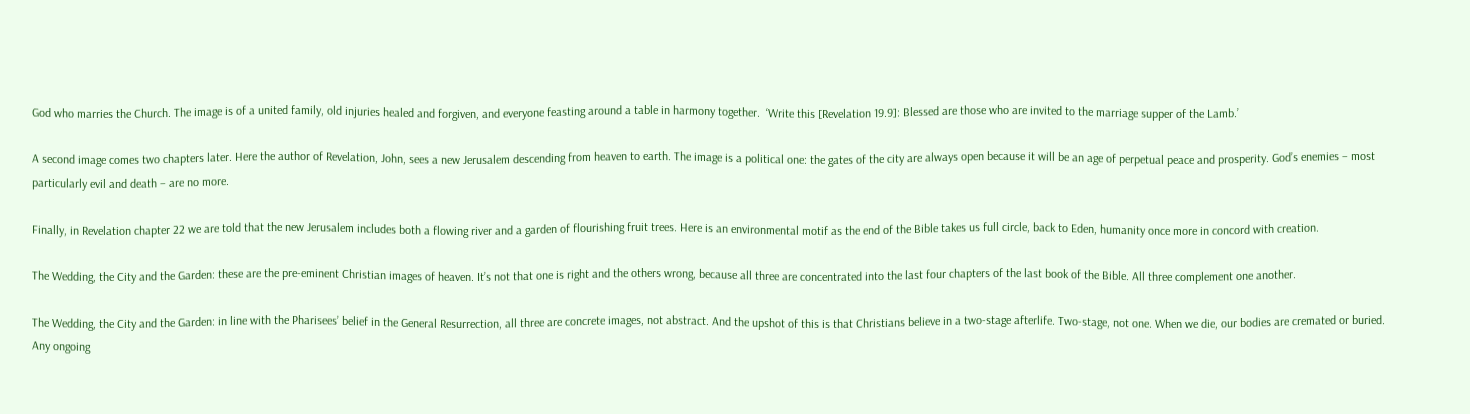God who marries the Church. The image is of a united family, old injuries healed and forgiven, and everyone feasting around a table in harmony together.  ‘Write this [Revelation 19.9]: Blessed are those who are invited to the marriage supper of the Lamb.’

A second image comes two chapters later. Here the author of Revelation, John, sees a new Jerusalem descending from heaven to earth. The image is a political one: the gates of the city are always open because it will be an age of perpetual peace and prosperity. God’s enemies – most particularly evil and death – are no more.

Finally, in Revelation chapter 22 we are told that the new Jerusalem includes both a flowing river and a garden of flourishing fruit trees. Here is an environmental motif as the end of the Bible takes us full circle, back to Eden, humanity once more in concord with creation.

The Wedding, the City and the Garden: these are the pre-eminent Christian images of heaven. It’s not that one is right and the others wrong, because all three are concentrated into the last four chapters of the last book of the Bible. All three complement one another.

The Wedding, the City and the Garden: in line with the Pharisees’ belief in the General Resurrection, all three are concrete images, not abstract. And the upshot of this is that Christians believe in a two-stage afterlife. Two-stage, not one. When we die, our bodies are cremated or buried. Any ongoing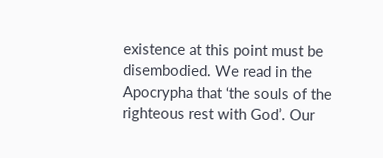existence at this point must be disembodied. We read in the Apocrypha that ‘the souls of the righteous rest with God’. Our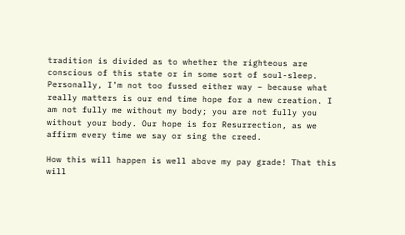tradition is divided as to whether the righteous are conscious of this state or in some sort of soul-sleep. Personally, I’m not too fussed either way – because what really matters is our end time hope for a new creation. I am not fully me without my body; you are not fully you without your body. Our hope is for Resurrection, as we affirm every time we say or sing the creed.

How this will happen is well above my pay grade! That this will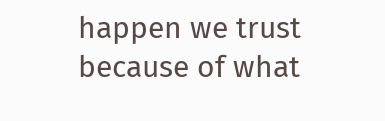happen we trust because of what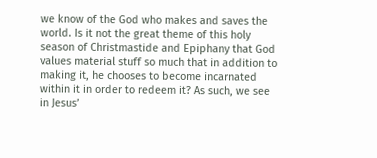we know of the God who makes and saves the world. Is it not the great theme of this holy season of Christmastide and Epiphany that God values material stuff so much that in addition to making it, he chooses to become incarnated within it in order to redeem it? As such, we see in Jesus’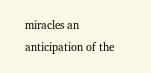miracles an anticipation of the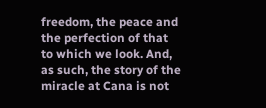freedom, the peace and the perfection of that to which we look. And, as such, the story of the miracle at Cana is not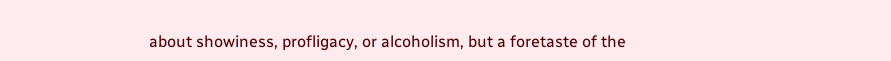about showiness, profligacy, or alcoholism, but a foretaste of the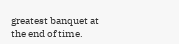greatest banquet at the end of time.